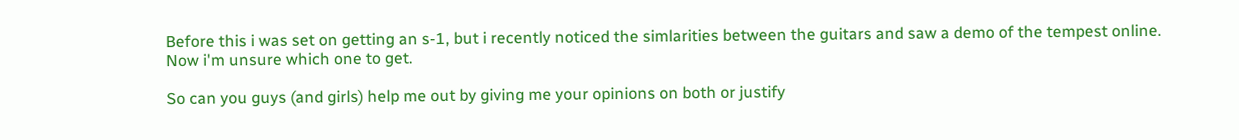Before this i was set on getting an s-1, but i recently noticed the simlarities between the guitars and saw a demo of the tempest online. Now i'm unsure which one to get.

So can you guys (and girls) help me out by giving me your opinions on both or justify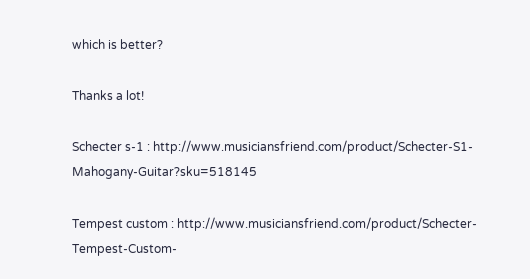which is better?

Thanks a lot!

Schecter s-1 : http://www.musiciansfriend.com/product/Schecter-S1-Mahogany-Guitar?sku=518145

Tempest custom : http://www.musiciansfriend.com/product/Schecter-Tempest-Custom-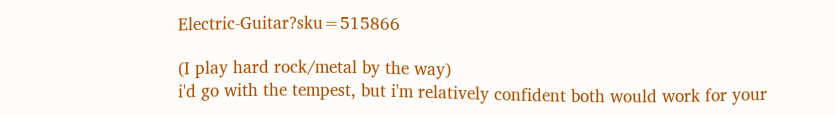Electric-Guitar?sku=515866

(I play hard rock/metal by the way)
i'd go with the tempest, but i'm relatively confident both would work for your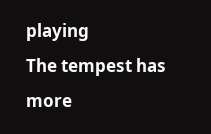playing
The tempest has more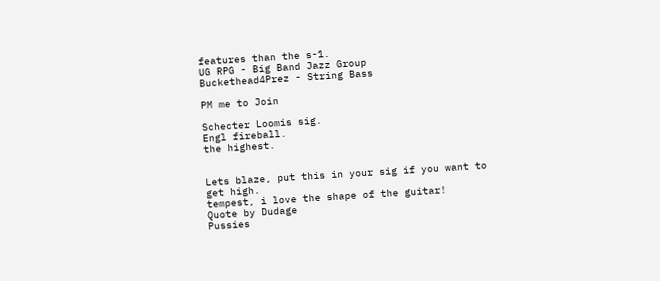features than the s-1.
UG RPG - Big Band Jazz Group
Buckethead4Prez - String Bass

PM me to Join

Schecter Loomis sig.
Engl fireball.
the highest.


Lets blaze, put this in your sig if you want to get high.
tempest, i love the shape of the guitar!
Quote by Dudage
Pussies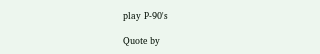play P-90's

Quote by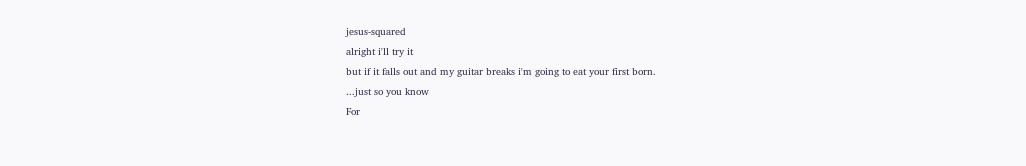jesus-squared
alright i'll try it
but if it falls out and my guitar breaks i'm going to eat your first born.
...just so you know
For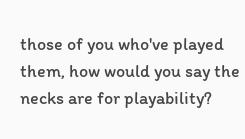those of you who've played them, how would you say the necks are for playability?